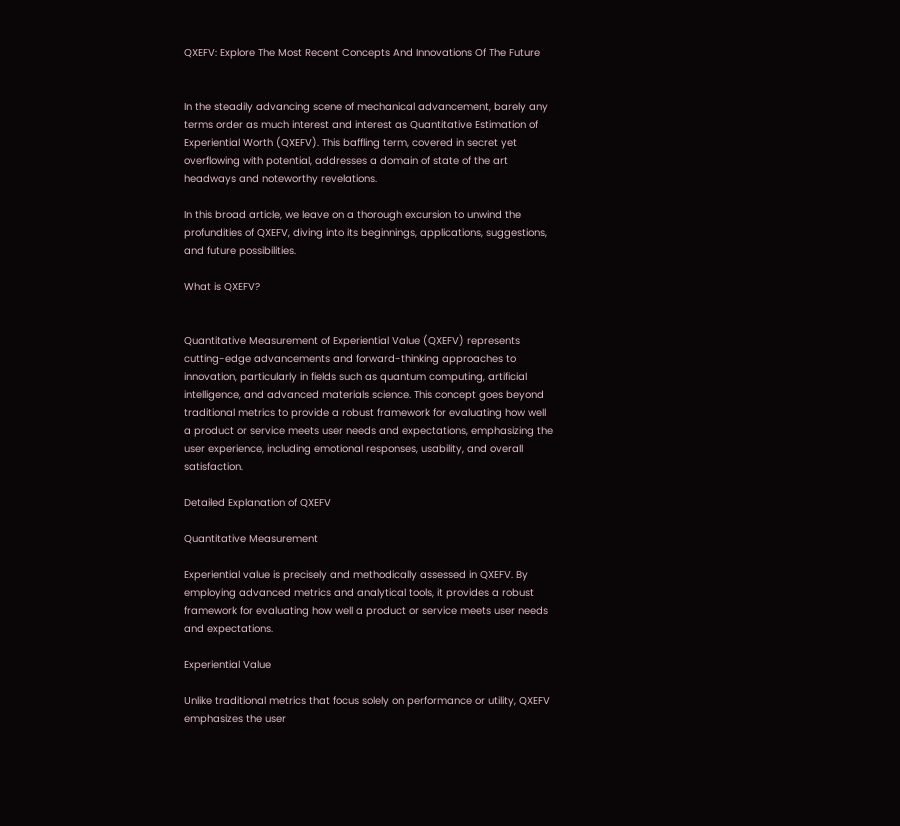QXEFV: Explore The Most Recent Concepts And Innovations Of The Future


In the steadily advancing scene of mechanical advancement, barely any terms order as much interest and interest as Quantitative Estimation of Experiential Worth (QXEFV). This baffling term, covered in secret yet overflowing with potential, addresses a domain of state of the art headways and noteworthy revelations.

In this broad article, we leave on a thorough excursion to unwind the profundities of QXEFV, diving into its beginnings, applications, suggestions, and future possibilities.

What is QXEFV?


Quantitative Measurement of Experiential Value (QXEFV) represents cutting-edge advancements and forward-thinking approaches to innovation, particularly in fields such as quantum computing, artificial intelligence, and advanced materials science. This concept goes beyond traditional metrics to provide a robust framework for evaluating how well a product or service meets user needs and expectations, emphasizing the user experience, including emotional responses, usability, and overall satisfaction.

Detailed Explanation of QXEFV

Quantitative Measurement

Experiential value is precisely and methodically assessed in QXEFV. By employing advanced metrics and analytical tools, it provides a robust framework for evaluating how well a product or service meets user needs and expectations.

Experiential Value

Unlike traditional metrics that focus solely on performance or utility, QXEFV emphasizes the user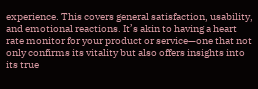experience. This covers general satisfaction, usability, and emotional reactions. It’s akin to having a heart rate monitor for your product or service—one that not only confirms its vitality but also offers insights into its true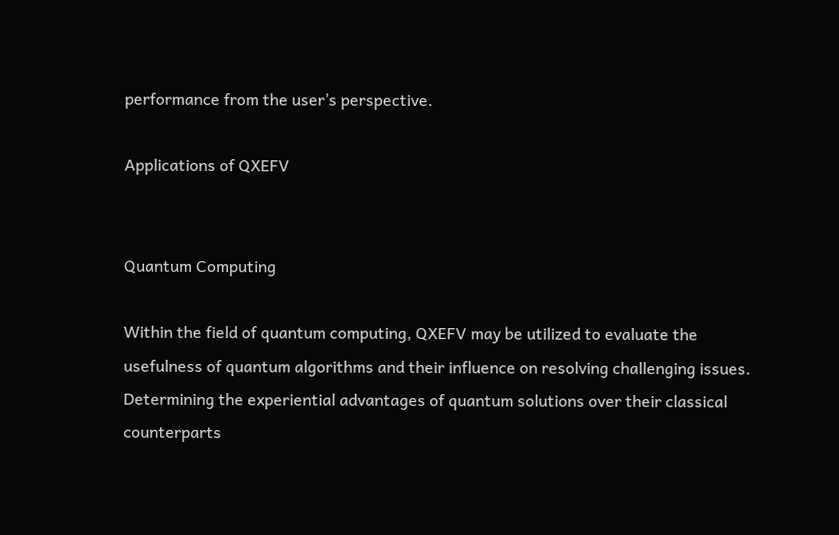performance from the user’s perspective.

Applications of QXEFV


Quantum Computing

Within the field of quantum computing, QXEFV may be utilized to evaluate the usefulness of quantum algorithms and their influence on resolving challenging issues. Determining the experiential advantages of quantum solutions over their classical counterparts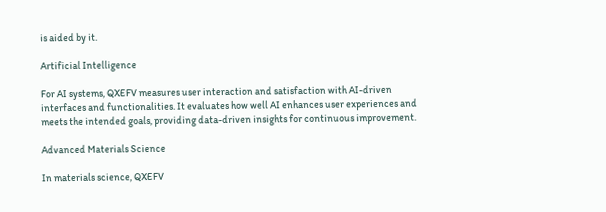is aided by it.

Artificial Intelligence

For AI systems, QXEFV measures user interaction and satisfaction with AI-driven interfaces and functionalities. It evaluates how well AI enhances user experiences and meets the intended goals, providing data-driven insights for continuous improvement.

Advanced Materials Science

In materials science, QXEFV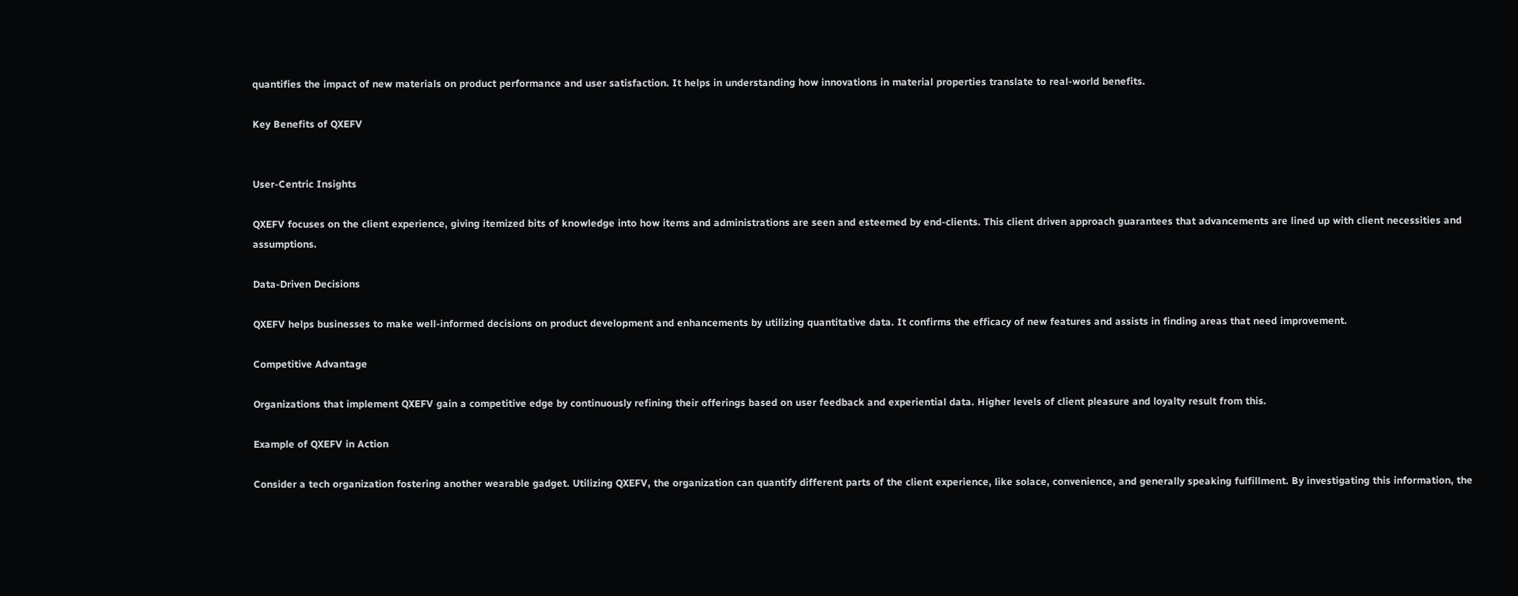quantifies the impact of new materials on product performance and user satisfaction. It helps in understanding how innovations in material properties translate to real-world benefits.

Key Benefits of QXEFV


User-Centric Insights

QXEFV focuses on the client experience, giving itemized bits of knowledge into how items and administrations are seen and esteemed by end-clients. This client driven approach guarantees that advancements are lined up with client necessities and assumptions.

Data-Driven Decisions

QXEFV helps businesses to make well-informed decisions on product development and enhancements by utilizing quantitative data. It confirms the efficacy of new features and assists in finding areas that need improvement.

Competitive Advantage

Organizations that implement QXEFV gain a competitive edge by continuously refining their offerings based on user feedback and experiential data. Higher levels of client pleasure and loyalty result from this.

Example of QXEFV in Action

Consider a tech organization fostering another wearable gadget. Utilizing QXEFV, the organization can quantify different parts of the client experience, like solace, convenience, and generally speaking fulfillment. By investigating this information, the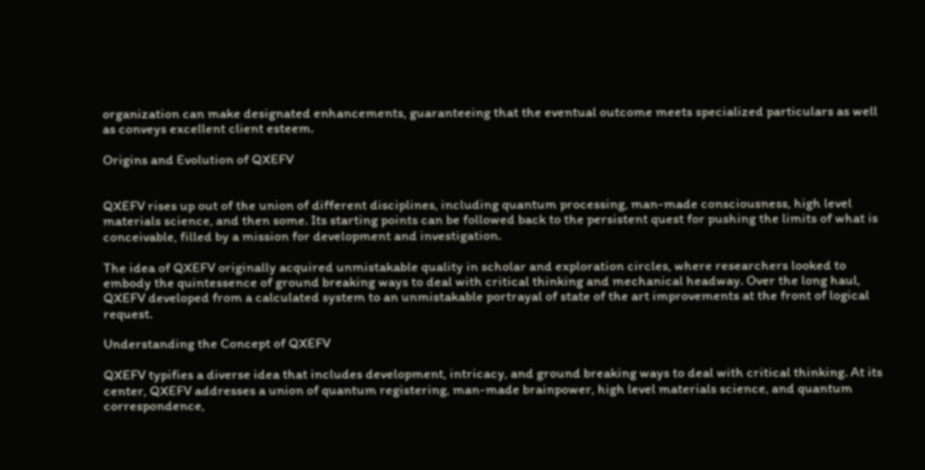organization can make designated enhancements, guaranteeing that the eventual outcome meets specialized particulars as well as conveys excellent client esteem.

Origins and Evolution of QXEFV


QXEFV rises up out of the union of different disciplines, including quantum processing, man-made consciousness, high level materials science, and then some. Its starting points can be followed back to the persistent quest for pushing the limits of what is conceivable, filled by a mission for development and investigation.

The idea of QXEFV originally acquired unmistakable quality in scholar and exploration circles, where researchers looked to embody the quintessence of ground breaking ways to deal with critical thinking and mechanical headway. Over the long haul, QXEFV developed from a calculated system to an unmistakable portrayal of state of the art improvements at the front of logical request.

Understanding the Concept of QXEFV

QXEFV typifies a diverse idea that includes development, intricacy, and ground breaking ways to deal with critical thinking. At its center, QXEFV addresses a union of quantum registering, man-made brainpower, high level materials science, and quantum correspondence,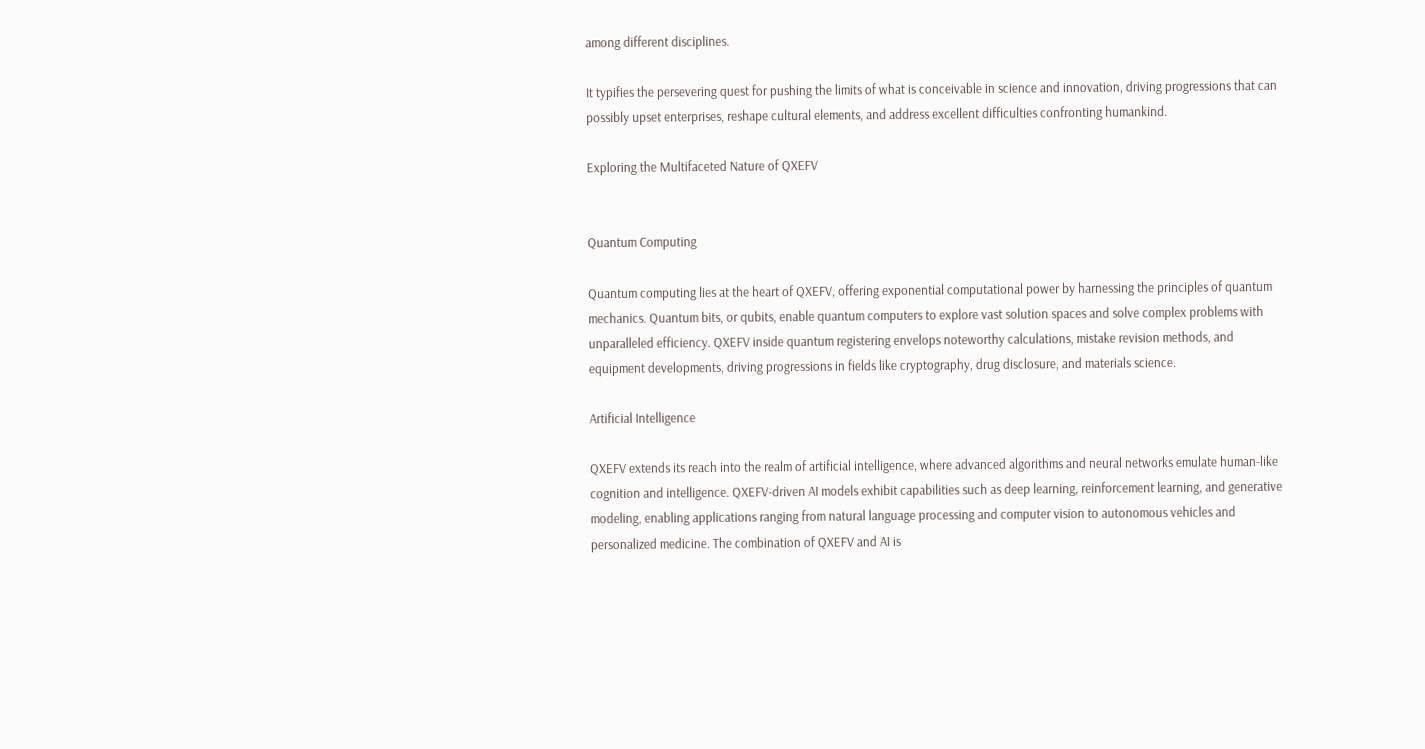among different disciplines.

It typifies the persevering quest for pushing the limits of what is conceivable in science and innovation, driving progressions that can possibly upset enterprises, reshape cultural elements, and address excellent difficulties confronting humankind.

Exploring the Multifaceted Nature of QXEFV


Quantum Computing

Quantum computing lies at the heart of QXEFV, offering exponential computational power by harnessing the principles of quantum mechanics. Quantum bits, or qubits, enable quantum computers to explore vast solution spaces and solve complex problems with unparalleled efficiency. QXEFV inside quantum registering envelops noteworthy calculations, mistake revision methods, and equipment developments, driving progressions in fields like cryptography, drug disclosure, and materials science.

Artificial Intelligence

QXEFV extends its reach into the realm of artificial intelligence, where advanced algorithms and neural networks emulate human-like cognition and intelligence. QXEFV-driven AI models exhibit capabilities such as deep learning, reinforcement learning, and generative modeling, enabling applications ranging from natural language processing and computer vision to autonomous vehicles and personalized medicine. The combination of QXEFV and AI is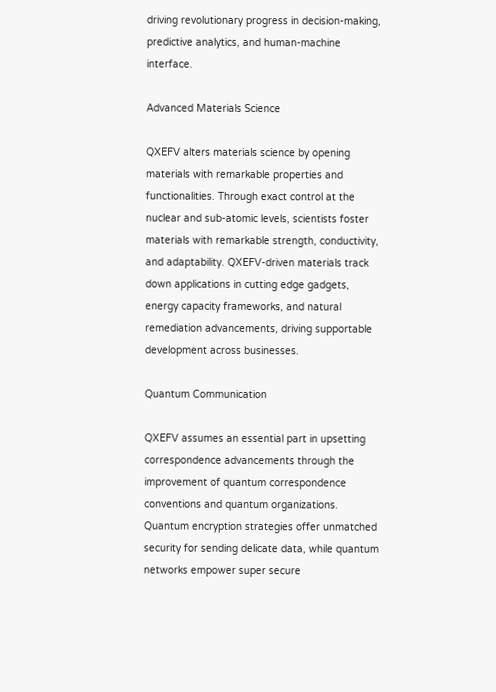driving revolutionary progress in decision-making, predictive analytics, and human-machine interface.

Advanced Materials Science

QXEFV alters materials science by opening materials with remarkable properties and functionalities. Through exact control at the nuclear and sub-atomic levels, scientists foster materials with remarkable strength, conductivity, and adaptability. QXEFV-driven materials track down applications in cutting edge gadgets, energy capacity frameworks, and natural remediation advancements, driving supportable development across businesses.

Quantum Communication

QXEFV assumes an essential part in upsetting correspondence advancements through the improvement of quantum correspondence conventions and quantum organizations. Quantum encryption strategies offer unmatched security for sending delicate data, while quantum networks empower super secure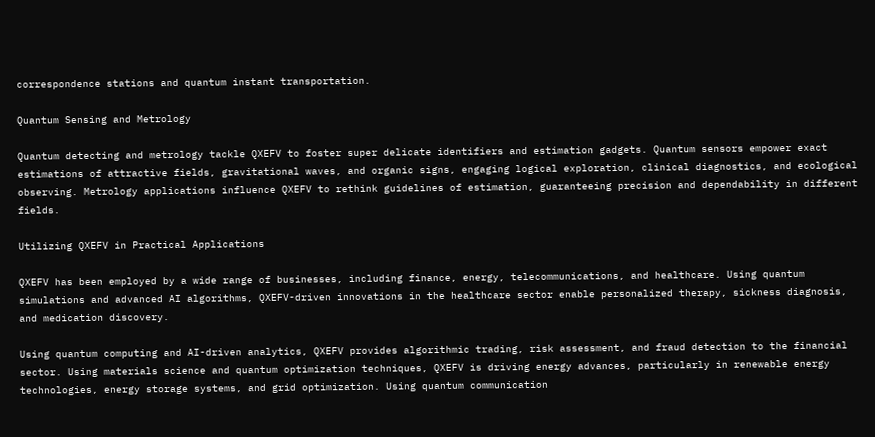correspondence stations and quantum instant transportation.

Quantum Sensing and Metrology

Quantum detecting and metrology tackle QXEFV to foster super delicate identifiers and estimation gadgets. Quantum sensors empower exact estimations of attractive fields, gravitational waves, and organic signs, engaging logical exploration, clinical diagnostics, and ecological observing. Metrology applications influence QXEFV to rethink guidelines of estimation, guaranteeing precision and dependability in different fields.

Utilizing QXEFV in Practical Applications

QXEFV has been employed by a wide range of businesses, including finance, energy, telecommunications, and healthcare. Using quantum simulations and advanced AI algorithms, QXEFV-driven innovations in the healthcare sector enable personalized therapy, sickness diagnosis, and medication discovery.

Using quantum computing and AI-driven analytics, QXEFV provides algorithmic trading, risk assessment, and fraud detection to the financial sector. Using materials science and quantum optimization techniques, QXEFV is driving energy advances, particularly in renewable energy technologies, energy storage systems, and grid optimization. Using quantum communication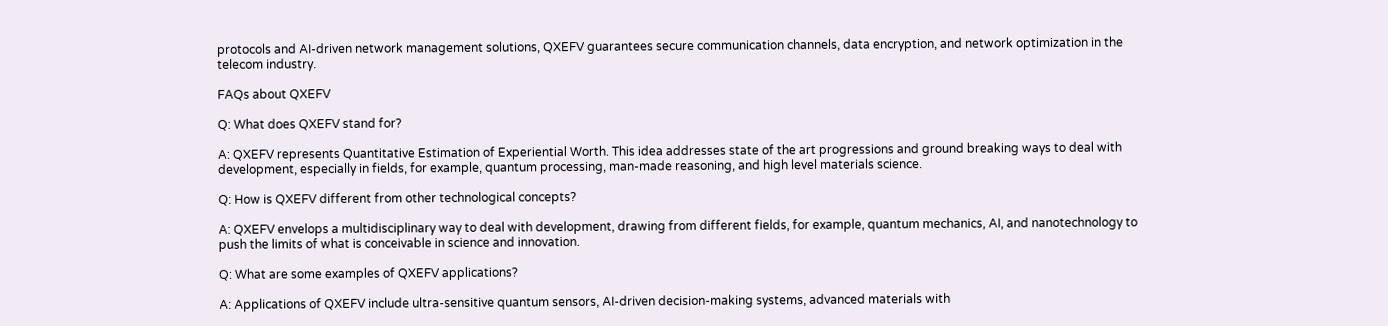protocols and AI-driven network management solutions, QXEFV guarantees secure communication channels, data encryption, and network optimization in the telecom industry.

FAQs about QXEFV

Q: What does QXEFV stand for?

A: QXEFV represents Quantitative Estimation of Experiential Worth. This idea addresses state of the art progressions and ground breaking ways to deal with development, especially in fields, for example, quantum processing, man-made reasoning, and high level materials science.

Q: How is QXEFV different from other technological concepts?

A: QXEFV envelops a multidisciplinary way to deal with development, drawing from different fields, for example, quantum mechanics, AI, and nanotechnology to push the limits of what is conceivable in science and innovation.

Q: What are some examples of QXEFV applications?

A: Applications of QXEFV include ultra-sensitive quantum sensors, AI-driven decision-making systems, advanced materials with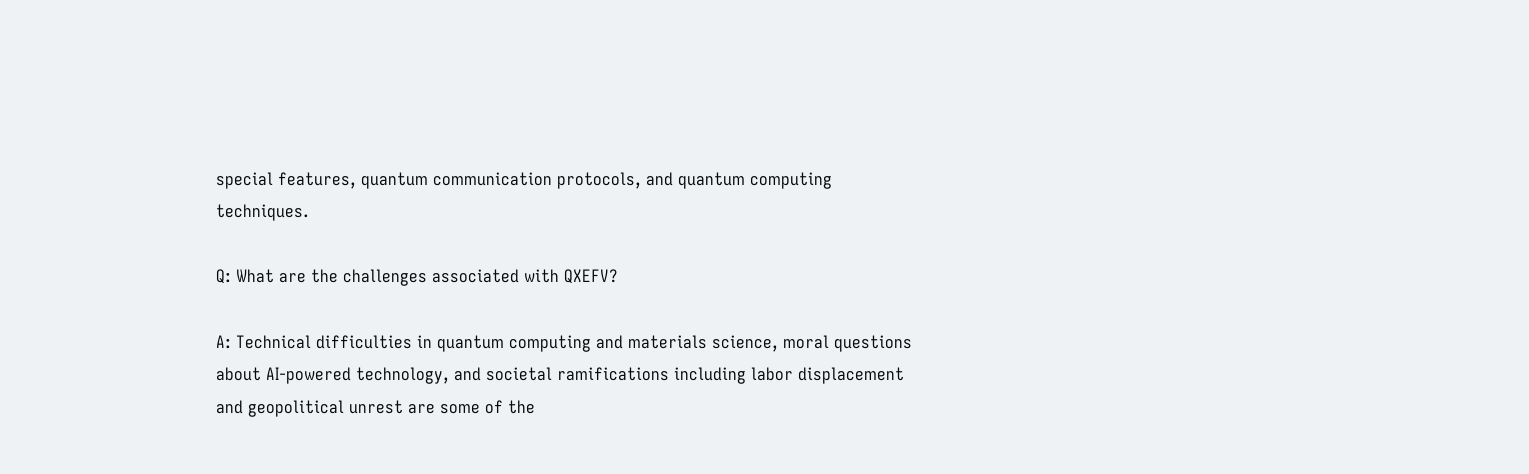special features, quantum communication protocols, and quantum computing techniques.

Q: What are the challenges associated with QXEFV?

A: Technical difficulties in quantum computing and materials science, moral questions about AI-powered technology, and societal ramifications including labor displacement and geopolitical unrest are some of the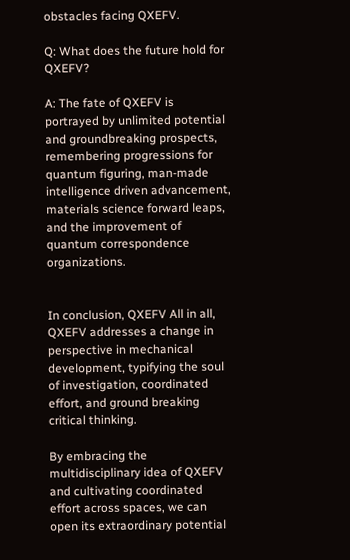obstacles facing QXEFV.

Q: What does the future hold for QXEFV?

A: The fate of QXEFV is portrayed by unlimited potential and groundbreaking prospects, remembering progressions for quantum figuring, man-made intelligence driven advancement, materials science forward leaps, and the improvement of quantum correspondence organizations.


In conclusion, QXEFV All in all, QXEFV addresses a change in perspective in mechanical development, typifying the soul of investigation, coordinated effort, and ground breaking critical thinking.

By embracing the multidisciplinary idea of QXEFV and cultivating coordinated effort across spaces, we can open its extraordinary potential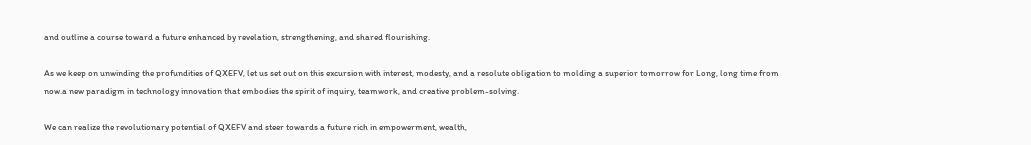and outline a course toward a future enhanced by revelation, strengthening, and shared flourishing.

As we keep on unwinding the profundities of QXEFV, let us set out on this excursion with interest, modesty, and a resolute obligation to molding a superior tomorrow for Long, long time from now.a new paradigm in technology innovation that embodies the spirit of inquiry, teamwork, and creative problem-solving.

We can realize the revolutionary potential of QXEFV and steer towards a future rich in empowerment, wealth,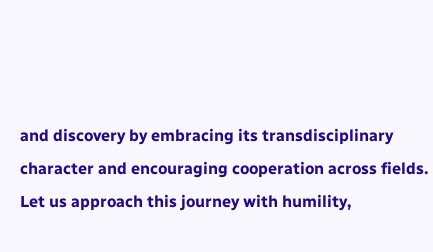and discovery by embracing its transdisciplinary character and encouraging cooperation across fields. Let us approach this journey with humility,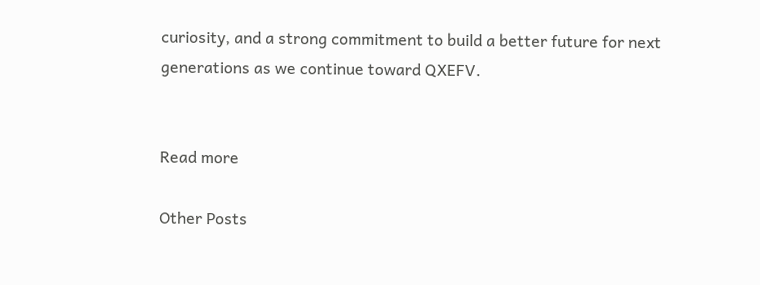curiosity, and a strong commitment to build a better future for next generations as we continue toward QXEFV.


Read more

Other Posts